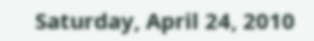Saturday, April 24, 2010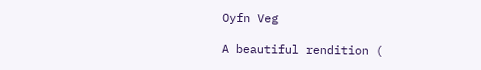Oyfn Veg

A beautiful rendition (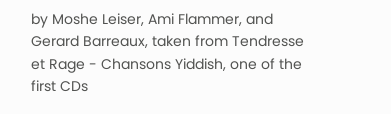by Moshe Leiser, Ami Flammer, and Gerard Barreaux, taken from Tendresse et Rage - Chansons Yiddish, one of the first CDs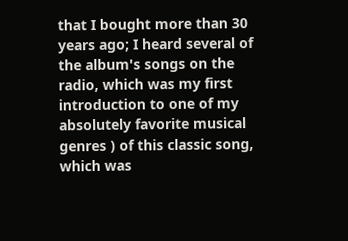that I bought more than 30 years ago; I heard several of the album's songs on the radio, which was my first introduction to one of my absolutely favorite musical genres ) of this classic song, which was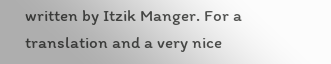written by Itzik Manger. For a translation and a very nice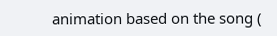animation based on the song (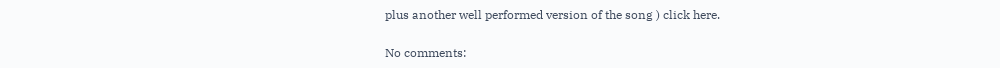plus another well performed version of the song ) click here.

No comments: